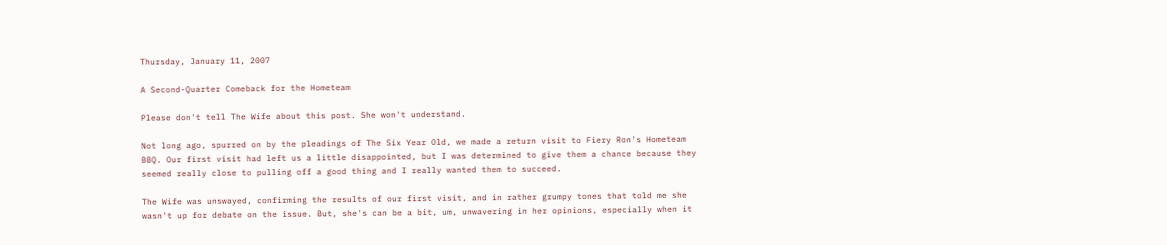Thursday, January 11, 2007

A Second-Quarter Comeback for the Hometeam

Please don't tell The Wife about this post. She won't understand.

Not long ago, spurred on by the pleadings of The Six Year Old, we made a return visit to Fiery Ron's Hometeam BBQ. Our first visit had left us a little disappointed, but I was determined to give them a chance because they seemed really close to pulling off a good thing and I really wanted them to succeed.

The Wife was unswayed, confirming the results of our first visit, and in rather grumpy tones that told me she wasn't up for debate on the issue. But, she's can be a bit, um, unwavering in her opinions, especially when it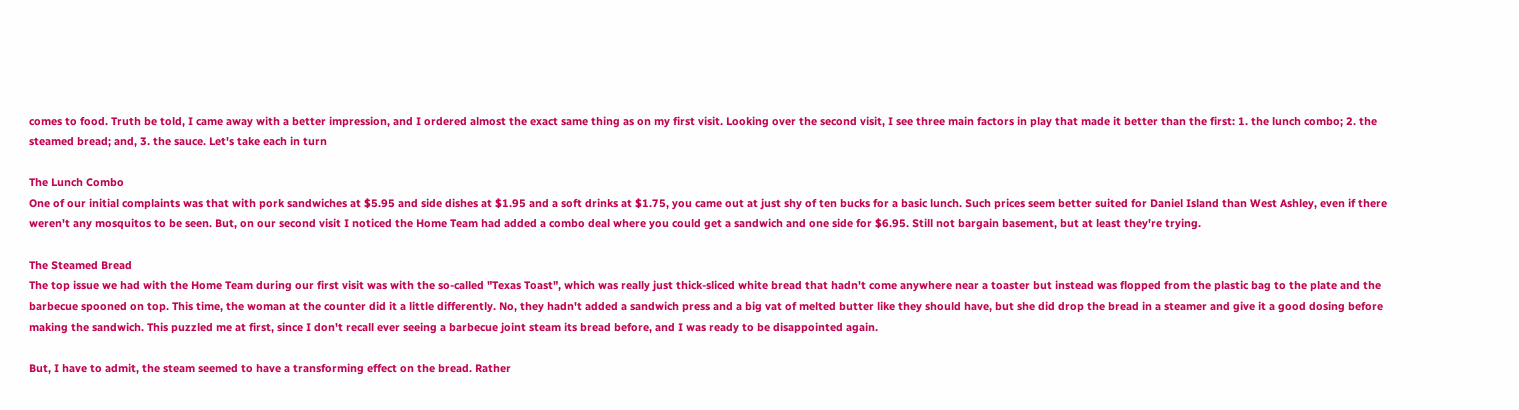comes to food. Truth be told, I came away with a better impression, and I ordered almost the exact same thing as on my first visit. Looking over the second visit, I see three main factors in play that made it better than the first: 1. the lunch combo; 2. the steamed bread; and, 3. the sauce. Let's take each in turn

The Lunch Combo
One of our initial complaints was that with pork sandwiches at $5.95 and side dishes at $1.95 and a soft drinks at $1.75, you came out at just shy of ten bucks for a basic lunch. Such prices seem better suited for Daniel Island than West Ashley, even if there weren't any mosquitos to be seen. But, on our second visit I noticed the Home Team had added a combo deal where you could get a sandwich and one side for $6.95. Still not bargain basement, but at least they're trying.

The Steamed Bread
The top issue we had with the Home Team during our first visit was with the so-called "Texas Toast", which was really just thick-sliced white bread that hadn't come anywhere near a toaster but instead was flopped from the plastic bag to the plate and the barbecue spooned on top. This time, the woman at the counter did it a little differently. No, they hadn't added a sandwich press and a big vat of melted butter like they should have, but she did drop the bread in a steamer and give it a good dosing before making the sandwich. This puzzled me at first, since I don't recall ever seeing a barbecue joint steam its bread before, and I was ready to be disappointed again.

But, I have to admit, the steam seemed to have a transforming effect on the bread. Rather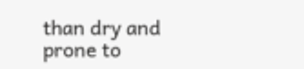than dry and prone to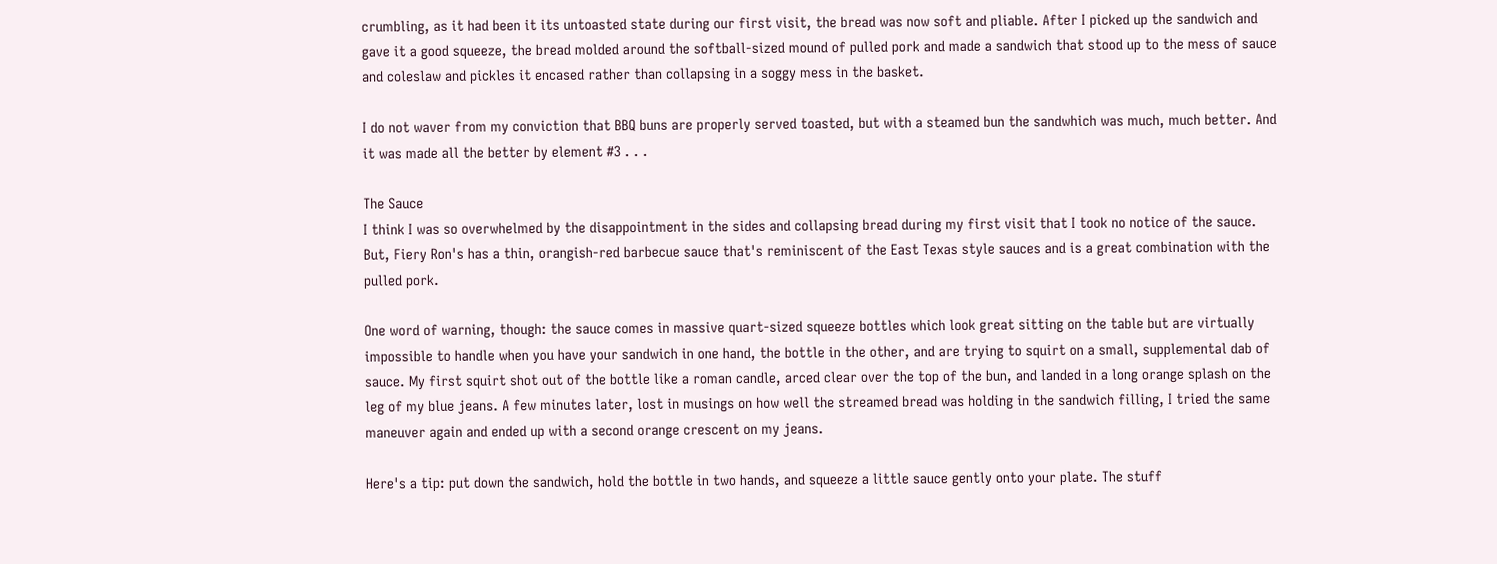crumbling, as it had been it its untoasted state during our first visit, the bread was now soft and pliable. After I picked up the sandwich and gave it a good squeeze, the bread molded around the softball-sized mound of pulled pork and made a sandwich that stood up to the mess of sauce and coleslaw and pickles it encased rather than collapsing in a soggy mess in the basket.

I do not waver from my conviction that BBQ buns are properly served toasted, but with a steamed bun the sandwhich was much, much better. And it was made all the better by element #3 . . .

The Sauce
I think I was so overwhelmed by the disappointment in the sides and collapsing bread during my first visit that I took no notice of the sauce. But, Fiery Ron's has a thin, orangish-red barbecue sauce that's reminiscent of the East Texas style sauces and is a great combination with the pulled pork.

One word of warning, though: the sauce comes in massive quart-sized squeeze bottles which look great sitting on the table but are virtually impossible to handle when you have your sandwich in one hand, the bottle in the other, and are trying to squirt on a small, supplemental dab of sauce. My first squirt shot out of the bottle like a roman candle, arced clear over the top of the bun, and landed in a long orange splash on the leg of my blue jeans. A few minutes later, lost in musings on how well the streamed bread was holding in the sandwich filling, I tried the same maneuver again and ended up with a second orange crescent on my jeans.

Here's a tip: put down the sandwich, hold the bottle in two hands, and squeeze a little sauce gently onto your plate. The stuff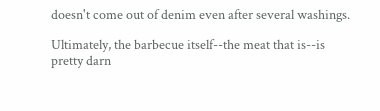doesn't come out of denim even after several washings.

Ultimately, the barbecue itself--the meat that is--is pretty darn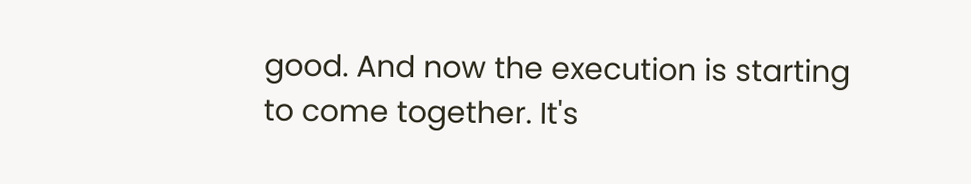good. And now the execution is starting to come together. It's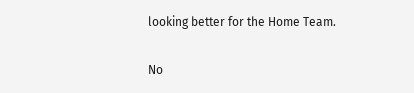looking better for the Home Team.

No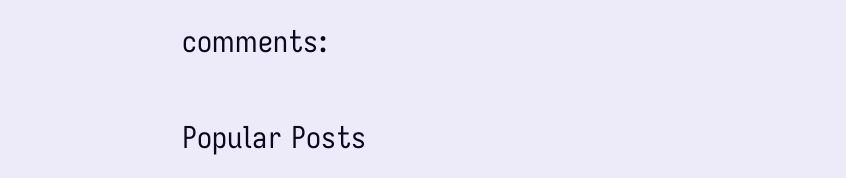comments:

Popular Posts